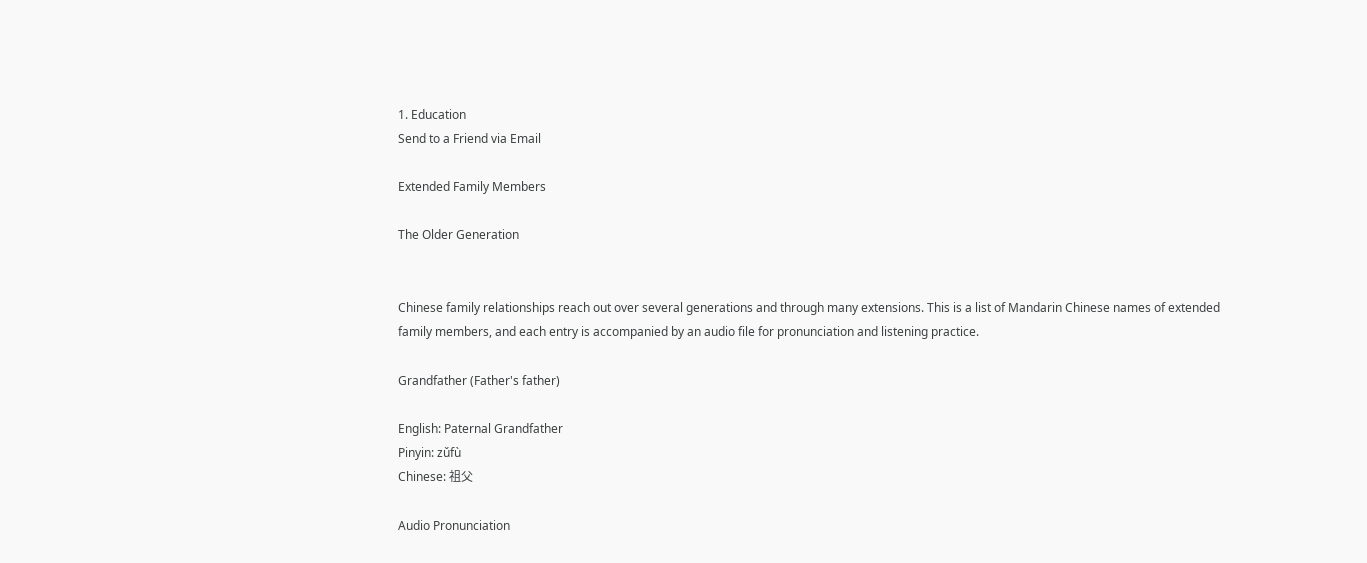1. Education
Send to a Friend via Email

Extended Family Members

The Older Generation


Chinese family relationships reach out over several generations and through many extensions. This is a list of Mandarin Chinese names of extended family members, and each entry is accompanied by an audio file for pronunciation and listening practice.

Grandfather (Father's father)

English: Paternal Grandfather
Pinyin: zǔfù
Chinese: 祖父

Audio Pronunciation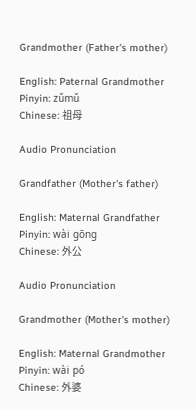Grandmother (Father's mother)

English: Paternal Grandmother
Pinyin: zǔmǔ
Chinese: 祖母

Audio Pronunciation

Grandfather (Mother's father)

English: Maternal Grandfather
Pinyin: wài gōng
Chinese: 外公

Audio Pronunciation

Grandmother (Mother's mother)

English: Maternal Grandmother
Pinyin: wài pó
Chinese: 外婆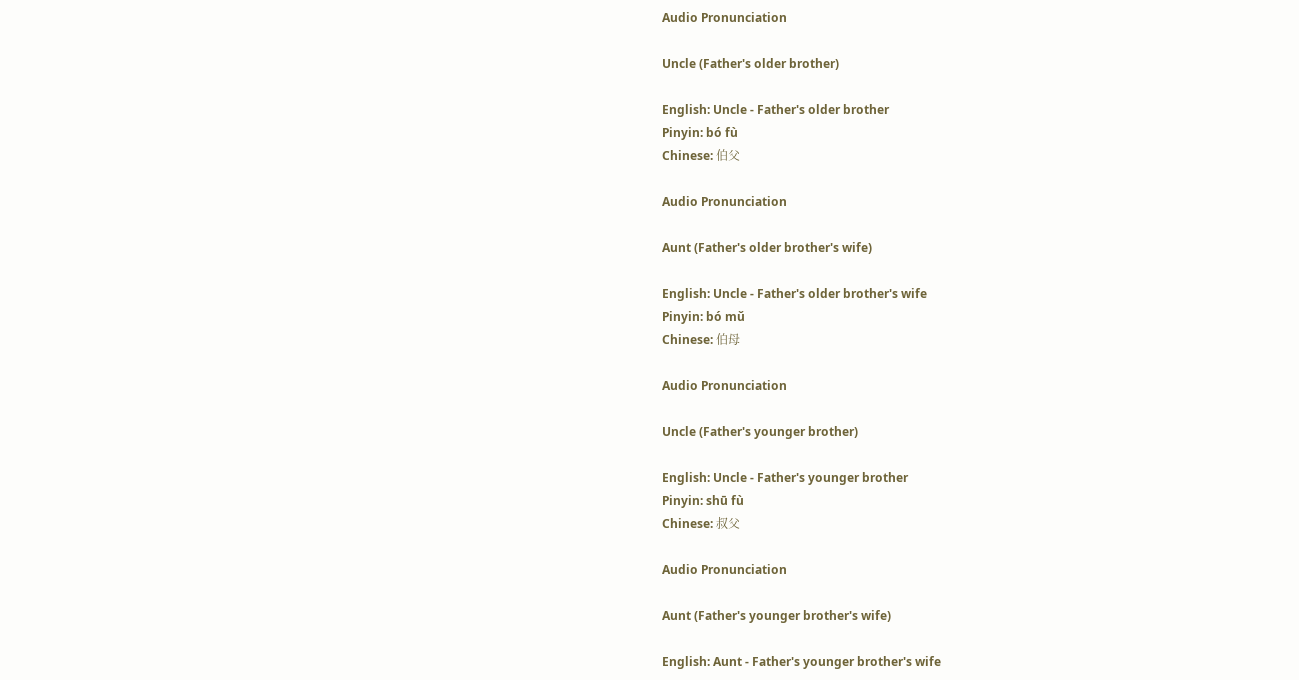Audio Pronunciation

Uncle (Father's older brother)

English: Uncle - Father's older brother
Pinyin: bó fù
Chinese: 伯父

Audio Pronunciation

Aunt (Father's older brother's wife)

English: Uncle - Father's older brother's wife
Pinyin: bó mǔ
Chinese: 伯母

Audio Pronunciation

Uncle (Father's younger brother)

English: Uncle - Father's younger brother
Pinyin: shū fù
Chinese: 叔父

Audio Pronunciation

Aunt (Father's younger brother's wife)

English: Aunt - Father's younger brother's wife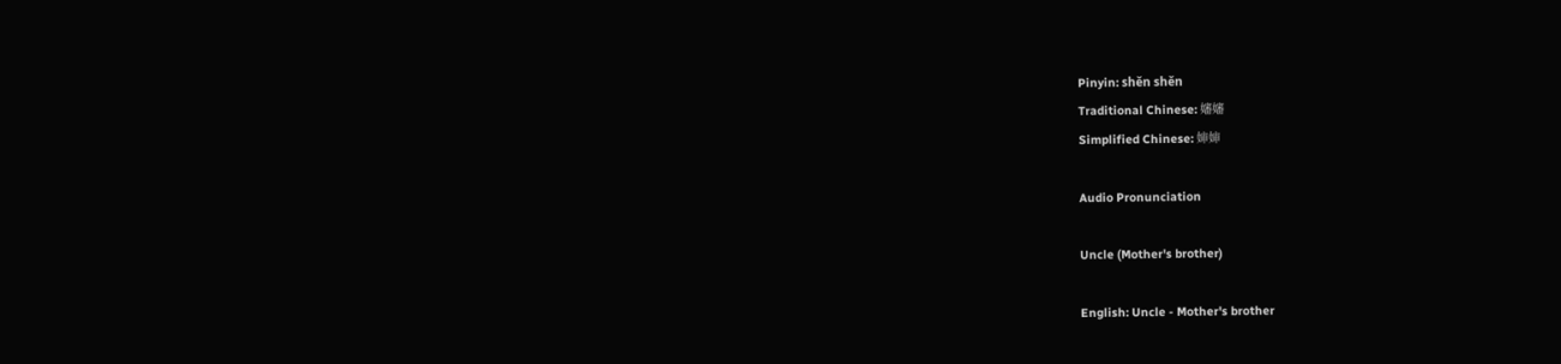Pinyin: shěn shěn
Traditional Chinese: 嬸嬸
Simplified Chinese: 婶婶

Audio Pronunciation

Uncle (Mother's brother)

English: Uncle - Mother's brother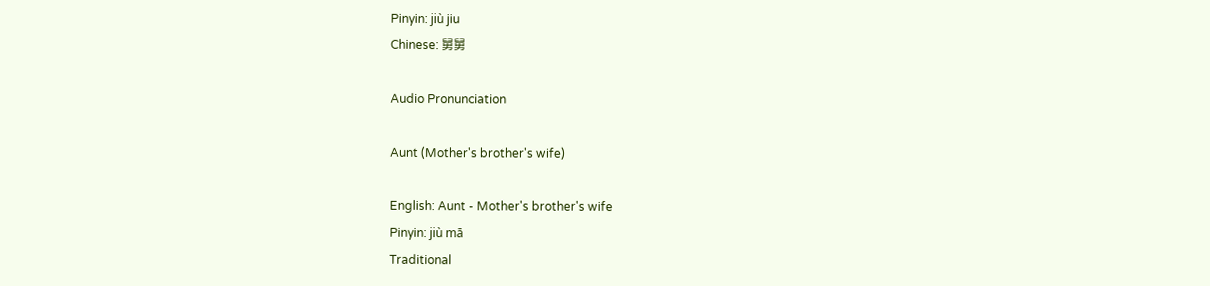Pinyin: jiù jiu
Chinese: 舅舅

Audio Pronunciation

Aunt (Mother's brother's wife)

English: Aunt - Mother's brother's wife
Pinyin: jiù mā
Traditional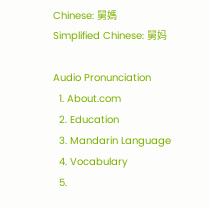Chinese: 舅媽
Simplified Chinese: 舅妈

Audio Pronunciation
  1. About.com
  2. Education
  3. Mandarin Language
  4. Vocabulary
  5.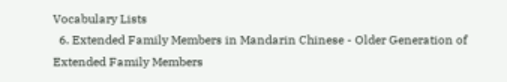Vocabulary Lists
  6. Extended Family Members in Mandarin Chinese - Older Generation of Extended Family Members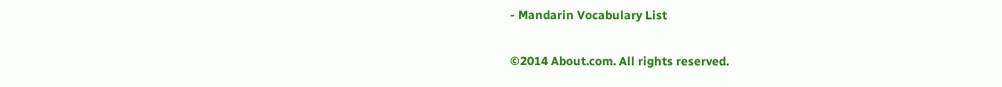- Mandarin Vocabulary List

©2014 About.com. All rights reserved.